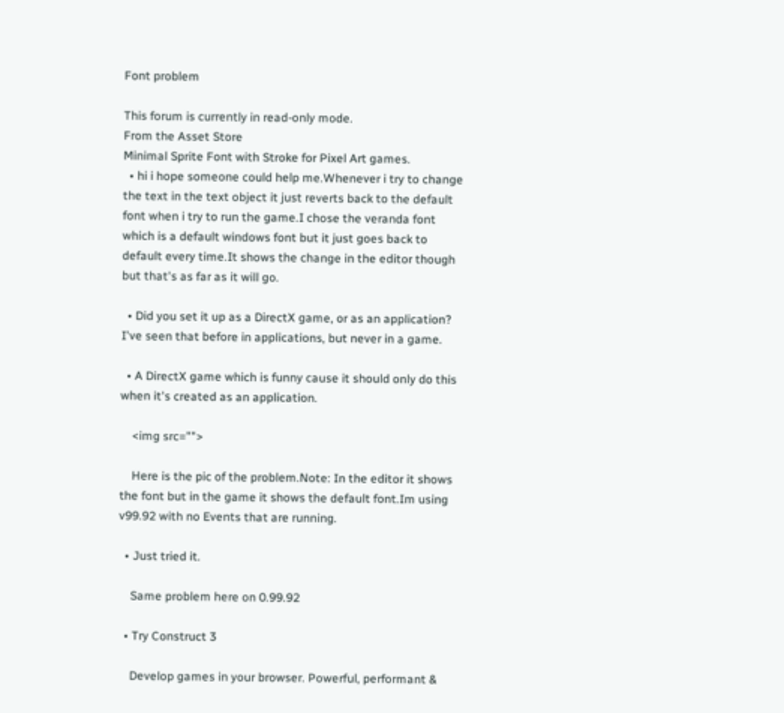Font problem

This forum is currently in read-only mode.
From the Asset Store
Minimal Sprite Font with Stroke for Pixel Art games.
  • hi i hope someone could help me.Whenever i try to change the text in the text object it just reverts back to the default font when i try to run the game.I chose the veranda font which is a default windows font but it just goes back to default every time.It shows the change in the editor though but that's as far as it will go.

  • Did you set it up as a DirectX game, or as an application? I've seen that before in applications, but never in a game.

  • A DirectX game which is funny cause it should only do this when it's created as an application.

    <img src="">

    Here is the pic of the problem.Note: In the editor it shows the font but in the game it shows the default font.Im using v99.92 with no Events that are running.

  • Just tried it.

    Same problem here on 0.99.92

  • Try Construct 3

    Develop games in your browser. Powerful, performant &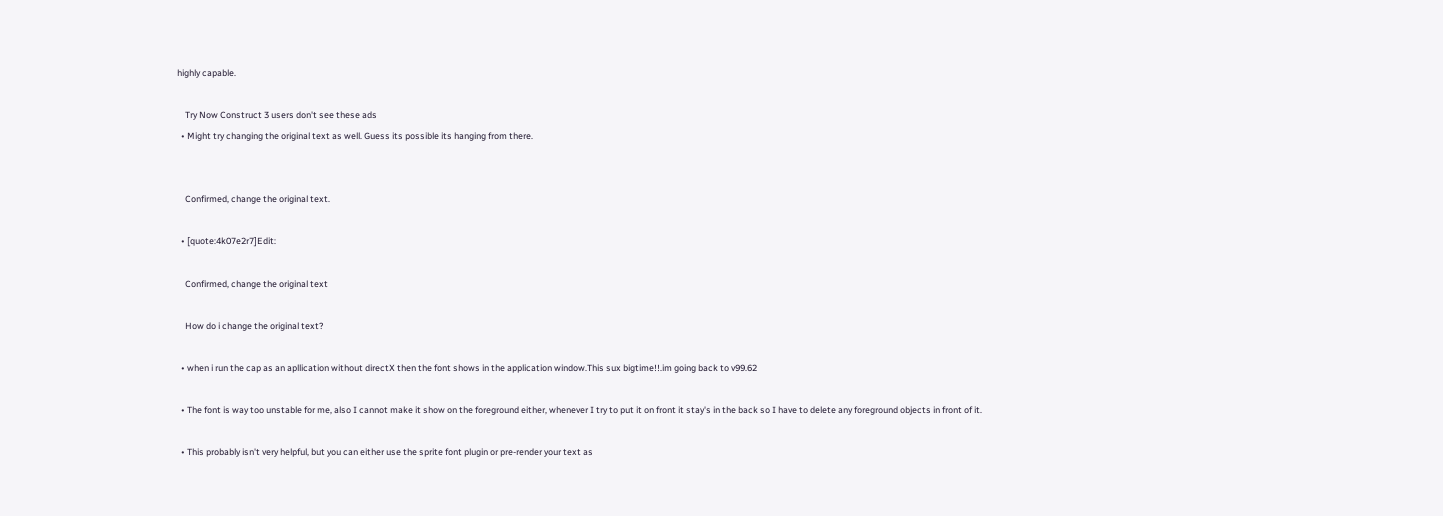highly capable.

    Try Now Construct 3 users don't see these ads
  • Might try changing the original text as well. Guess its possible its hanging from there.


    Confirmed, change the original text.

  • [quote:4k07e2r7]Edit:

    Confirmed, change the original text

    How do i change the original text?

  • when i run the cap as an apllication without directX then the font shows in the application window.This sux bigtime!!.im going back to v99.62

  • The font is way too unstable for me, also I cannot make it show on the foreground either, whenever I try to put it on front it stay's in the back so I have to delete any foreground objects in front of it.

  • This probably isn't very helpful, but you can either use the sprite font plugin or pre-render your text as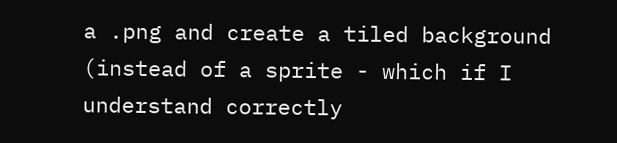a .png and create a tiled background (instead of a sprite - which if I understand correctly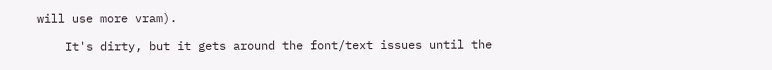will use more vram).

    It's dirty, but it gets around the font/text issues until the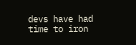devs have had time to iron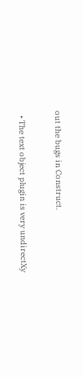out the bugs in Construct.

  • The text object plugin is very undirectXy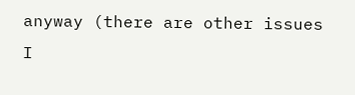anyway (there are other issues I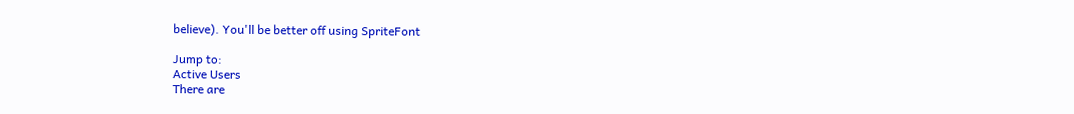believe). You'll be better off using SpriteFont

Jump to:
Active Users
There are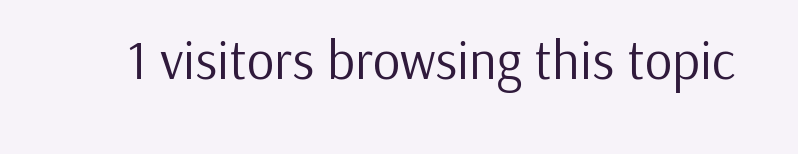1 visitors browsing this topic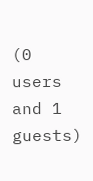(0 users and 1 guests)